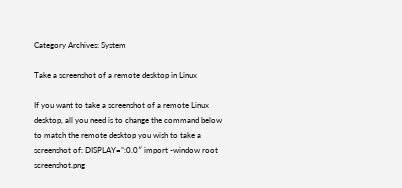Category Archives: System

Take a screenshot of a remote desktop in Linux

If you want to take a screenshot of a remote Linux desktop, all you need is to change the command below to match the remote desktop you wish to take a screenshot of: DISPLAY=”:0.0″ import -window root screenshot.png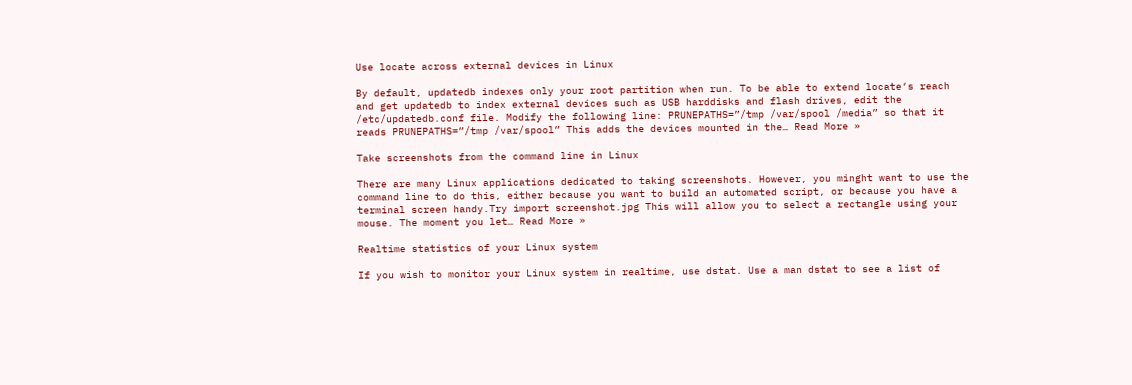Use locate across external devices in Linux

By default, updatedb indexes only your root partition when run. To be able to extend locate‘s reach and get updatedb to index external devices such as USB harddisks and flash drives, edit the /etc/updatedb.conf file. Modify the following line: PRUNEPATHS=”/tmp /var/spool /media” so that it reads PRUNEPATHS=”/tmp /var/spool” This adds the devices mounted in the… Read More »

Take screenshots from the command line in Linux

There are many Linux applications dedicated to taking screenshots. However, you minght want to use the command line to do this, either because you want to build an automated script, or because you have a terminal screen handy.Try import screenshot.jpg This will allow you to select a rectangle using your mouse. The moment you let… Read More »

Realtime statistics of your Linux system

If you wish to monitor your Linux system in realtime, use dstat. Use a man dstat to see a list of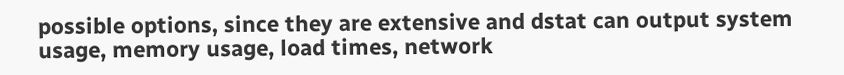possible options, since they are extensive and dstat can output system usage, memory usage, load times, network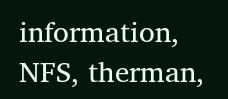information, NFS, therman,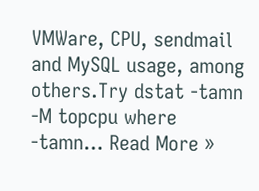VMWare, CPU, sendmail and MySQL usage, among others.Try dstat -tamn -M topcpu where -tamn… Read More »